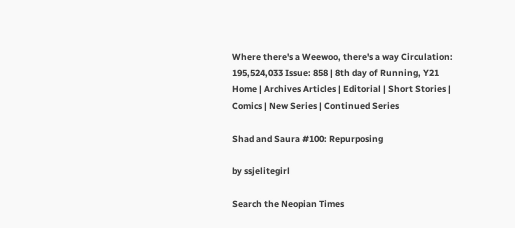Where there's a Weewoo, there's a way Circulation: 195,524,033 Issue: 858 | 8th day of Running, Y21
Home | Archives Articles | Editorial | Short Stories | Comics | New Series | Continued Series

Shad and Saura #100: Repurposing

by ssjelitegirl

Search the Neopian Times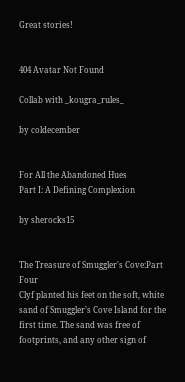Great stories!


404 Avatar Not Found

Collab with _kougra_rules_

by coldecember


For All the Abandoned Hues
Part I: A Defining Complexion

by sherocks15


The Treasure of Smuggler's Cove:Part Four
Clyf planted his feet on the soft, white sand of Smuggler’s Cove Island for the first time. The sand was free of footprints, and any other sign of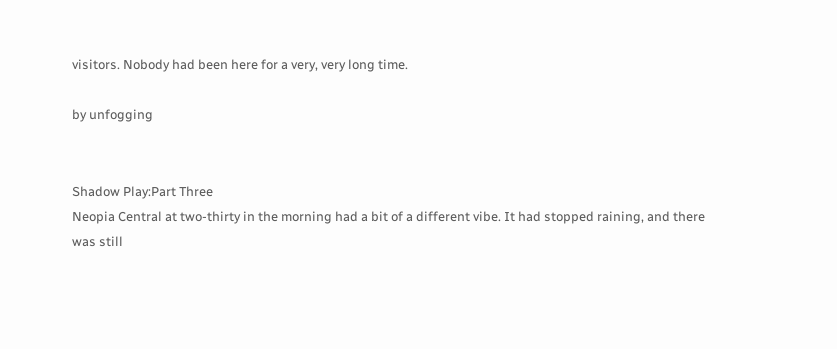visitors. Nobody had been here for a very, very long time.

by unfogging


Shadow Play:Part Three
Neopia Central at two-thirty in the morning had a bit of a different vibe. It had stopped raining, and there was still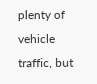plenty of vehicle traffic, but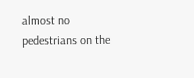almost no pedestrians on the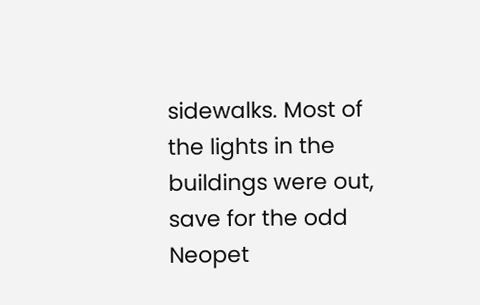sidewalks. Most of the lights in the buildings were out, save for the odd Neopet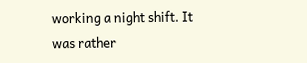working a night shift. It was rather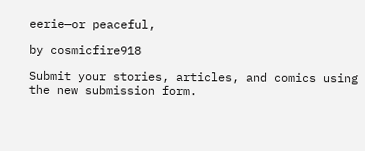eerie—or peaceful,

by cosmicfire918

Submit your stories, articles, and comics using the new submission form.